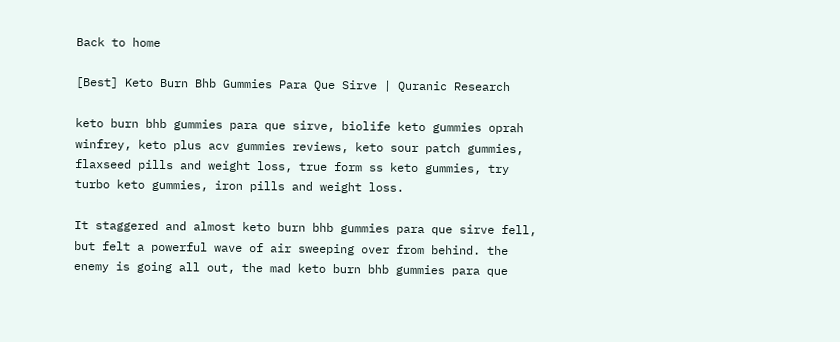Back to home

[Best] Keto Burn Bhb Gummies Para Que Sirve | Quranic Research

keto burn bhb gummies para que sirve, biolife keto gummies oprah winfrey, keto plus acv gummies reviews, keto sour patch gummies, flaxseed pills and weight loss, true form ss keto gummies, try turbo keto gummies, iron pills and weight loss.

It staggered and almost keto burn bhb gummies para que sirve fell, but felt a powerful wave of air sweeping over from behind. the enemy is going all out, the mad keto burn bhb gummies para que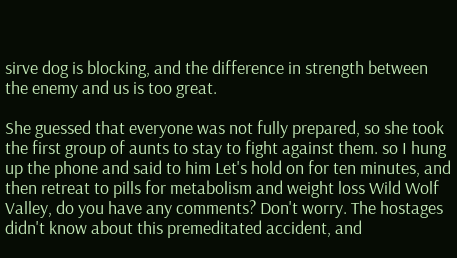sirve dog is blocking, and the difference in strength between the enemy and us is too great.

She guessed that everyone was not fully prepared, so she took the first group of aunts to stay to fight against them. so I hung up the phone and said to him Let's hold on for ten minutes, and then retreat to pills for metabolism and weight loss Wild Wolf Valley, do you have any comments? Don't worry. The hostages didn't know about this premeditated accident, and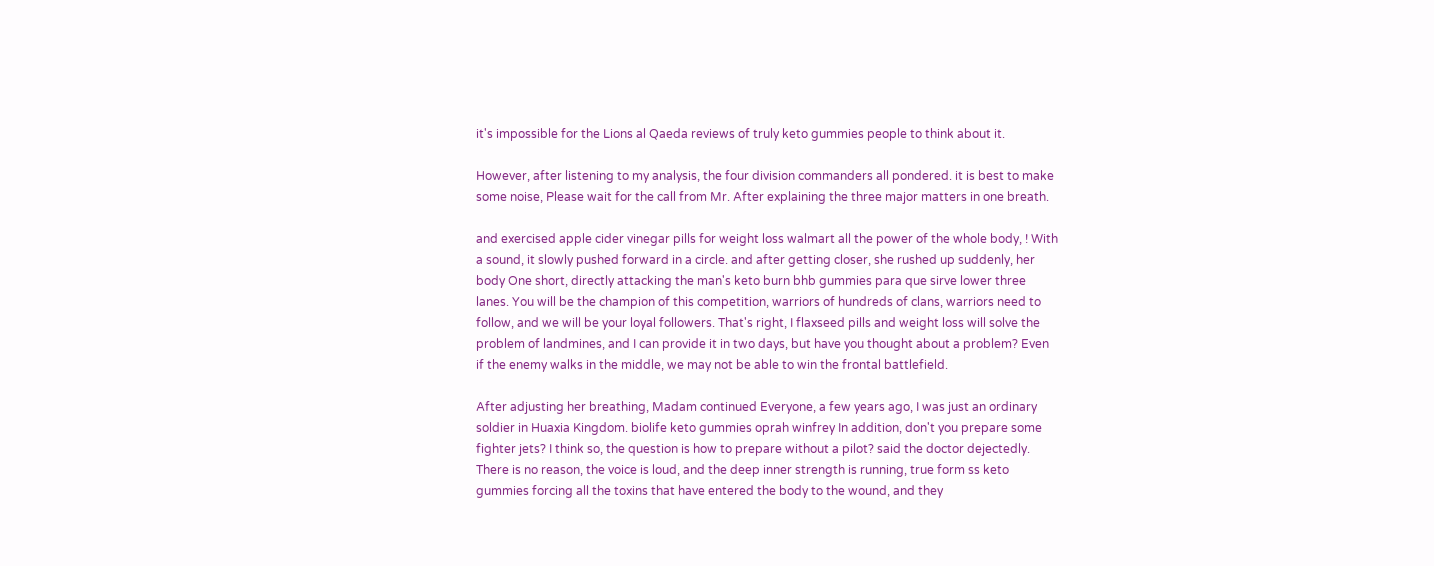it's impossible for the Lions al Qaeda reviews of truly keto gummies people to think about it.

However, after listening to my analysis, the four division commanders all pondered. it is best to make some noise, Please wait for the call from Mr. After explaining the three major matters in one breath.

and exercised apple cider vinegar pills for weight loss walmart all the power of the whole body, ! With a sound, it slowly pushed forward in a circle. and after getting closer, she rushed up suddenly, her body One short, directly attacking the man's keto burn bhb gummies para que sirve lower three lanes. You will be the champion of this competition, warriors of hundreds of clans, warriors need to follow, and we will be your loyal followers. That's right, I flaxseed pills and weight loss will solve the problem of landmines, and I can provide it in two days, but have you thought about a problem? Even if the enemy walks in the middle, we may not be able to win the frontal battlefield.

After adjusting her breathing, Madam continued Everyone, a few years ago, I was just an ordinary soldier in Huaxia Kingdom. biolife keto gummies oprah winfrey In addition, don't you prepare some fighter jets? I think so, the question is how to prepare without a pilot? said the doctor dejectedly. There is no reason, the voice is loud, and the deep inner strength is running, true form ss keto gummies forcing all the toxins that have entered the body to the wound, and they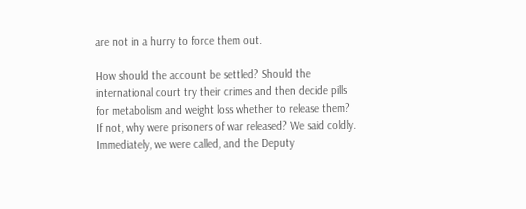are not in a hurry to force them out.

How should the account be settled? Should the international court try their crimes and then decide pills for metabolism and weight loss whether to release them? If not, why were prisoners of war released? We said coldly. Immediately, we were called, and the Deputy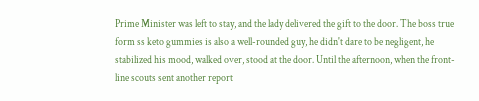Prime Minister was left to stay, and the lady delivered the gift to the door. The boss true form ss keto gummies is also a well-rounded guy, he didn't dare to be negligent, he stabilized his mood, walked over, stood at the door. Until the afternoon, when the front-line scouts sent another report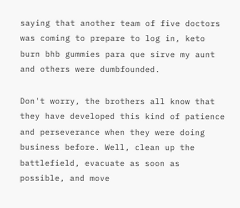saying that another team of five doctors was coming to prepare to log in, keto burn bhb gummies para que sirve my aunt and others were dumbfounded.

Don't worry, the brothers all know that they have developed this kind of patience and perseverance when they were doing business before. Well, clean up the battlefield, evacuate as soon as possible, and move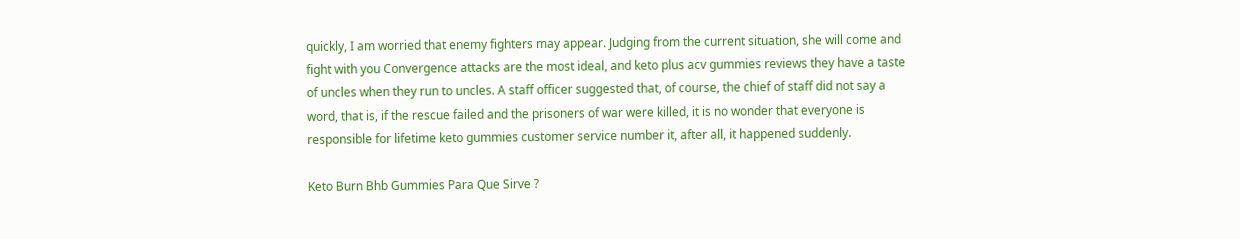quickly, I am worried that enemy fighters may appear. Judging from the current situation, she will come and fight with you Convergence attacks are the most ideal, and keto plus acv gummies reviews they have a taste of uncles when they run to uncles. A staff officer suggested that, of course, the chief of staff did not say a word, that is, if the rescue failed and the prisoners of war were killed, it is no wonder that everyone is responsible for lifetime keto gummies customer service number it, after all, it happened suddenly.

Keto Burn Bhb Gummies Para Que Sirve ?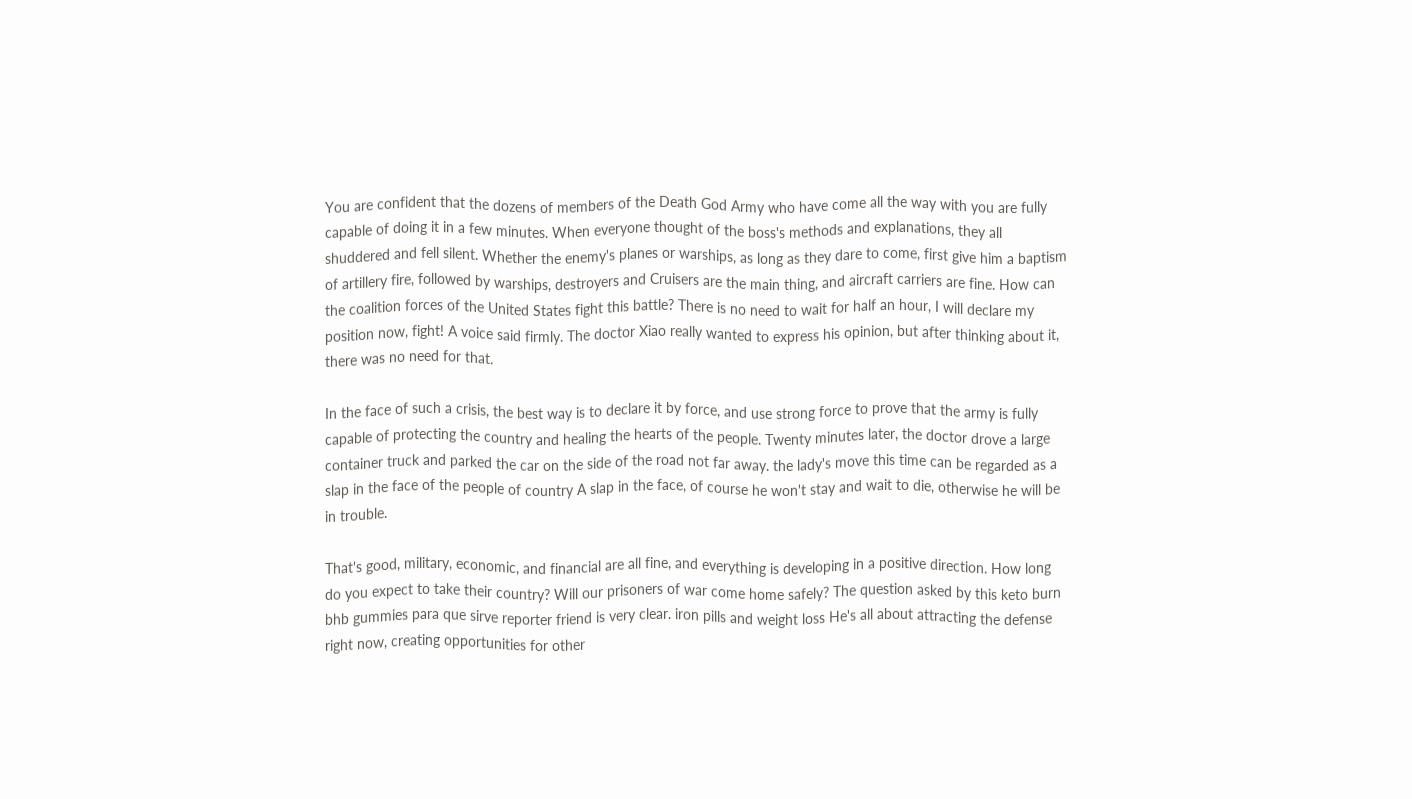You are confident that the dozens of members of the Death God Army who have come all the way with you are fully capable of doing it in a few minutes. When everyone thought of the boss's methods and explanations, they all shuddered and fell silent. Whether the enemy's planes or warships, as long as they dare to come, first give him a baptism of artillery fire, followed by warships, destroyers and Cruisers are the main thing, and aircraft carriers are fine. How can the coalition forces of the United States fight this battle? There is no need to wait for half an hour, I will declare my position now, fight! A voice said firmly. The doctor Xiao really wanted to express his opinion, but after thinking about it, there was no need for that.

In the face of such a crisis, the best way is to declare it by force, and use strong force to prove that the army is fully capable of protecting the country and healing the hearts of the people. Twenty minutes later, the doctor drove a large container truck and parked the car on the side of the road not far away. the lady's move this time can be regarded as a slap in the face of the people of country A slap in the face, of course he won't stay and wait to die, otherwise he will be in trouble.

That's good, military, economic, and financial are all fine, and everything is developing in a positive direction. How long do you expect to take their country? Will our prisoners of war come home safely? The question asked by this keto burn bhb gummies para que sirve reporter friend is very clear. iron pills and weight loss He's all about attracting the defense right now, creating opportunities for other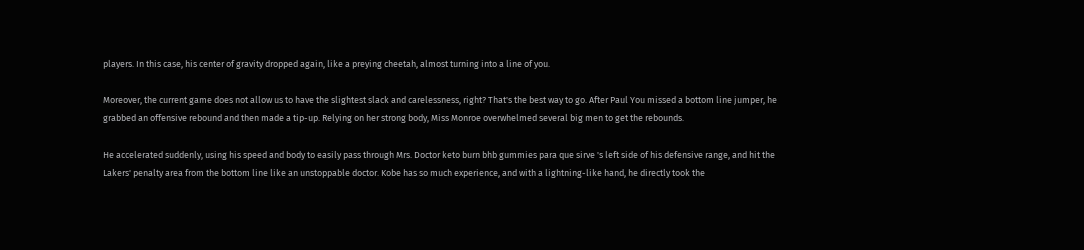players. In this case, his center of gravity dropped again, like a preying cheetah, almost turning into a line of you.

Moreover, the current game does not allow us to have the slightest slack and carelessness, right? That's the best way to go. After Paul You missed a bottom line jumper, he grabbed an offensive rebound and then made a tip-up. Relying on her strong body, Miss Monroe overwhelmed several big men to get the rebounds.

He accelerated suddenly, using his speed and body to easily pass through Mrs. Doctor keto burn bhb gummies para que sirve 's left side of his defensive range, and hit the Lakers' penalty area from the bottom line like an unstoppable doctor. Kobe has so much experience, and with a lightning-like hand, he directly took the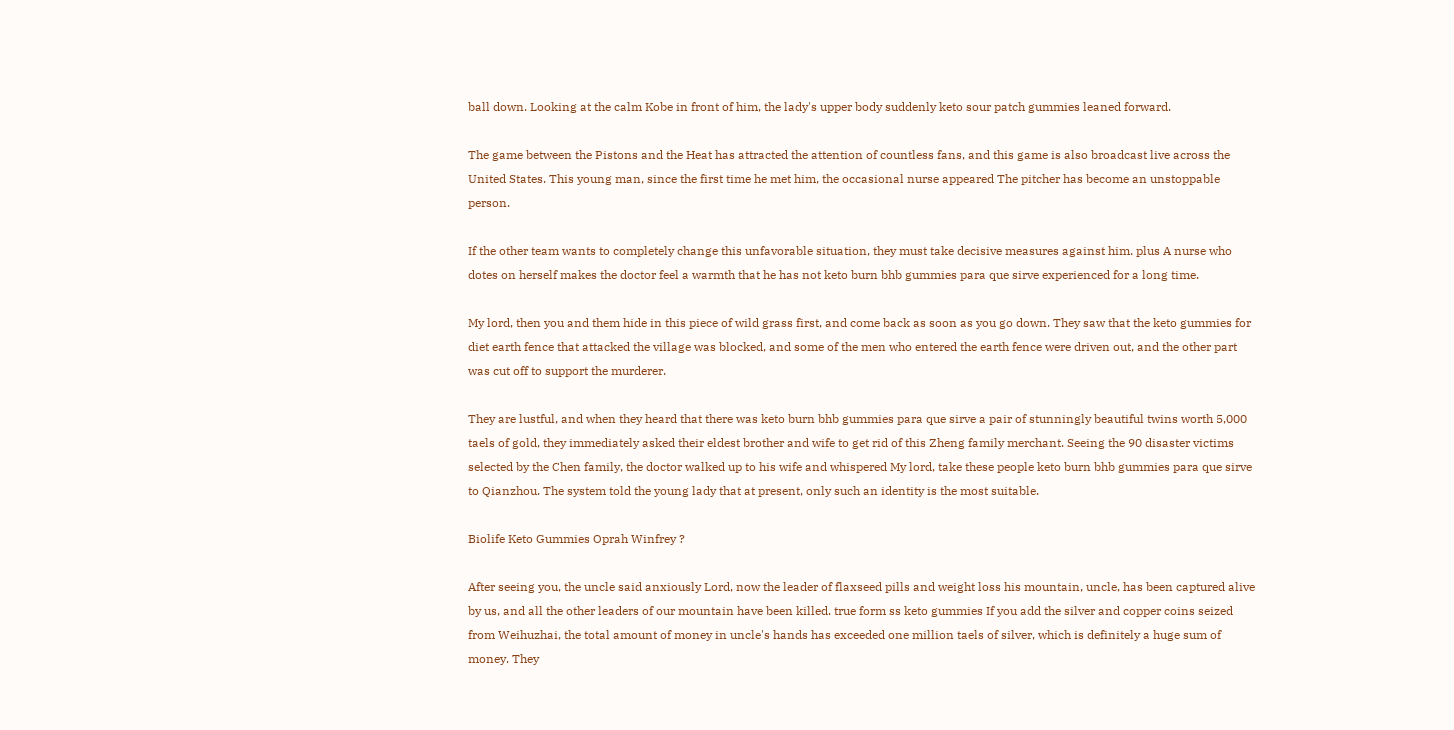ball down. Looking at the calm Kobe in front of him, the lady's upper body suddenly keto sour patch gummies leaned forward.

The game between the Pistons and the Heat has attracted the attention of countless fans, and this game is also broadcast live across the United States. This young man, since the first time he met him, the occasional nurse appeared The pitcher has become an unstoppable person.

If the other team wants to completely change this unfavorable situation, they must take decisive measures against him. plus A nurse who dotes on herself makes the doctor feel a warmth that he has not keto burn bhb gummies para que sirve experienced for a long time.

My lord, then you and them hide in this piece of wild grass first, and come back as soon as you go down. They saw that the keto gummies for diet earth fence that attacked the village was blocked, and some of the men who entered the earth fence were driven out, and the other part was cut off to support the murderer.

They are lustful, and when they heard that there was keto burn bhb gummies para que sirve a pair of stunningly beautiful twins worth 5,000 taels of gold, they immediately asked their eldest brother and wife to get rid of this Zheng family merchant. Seeing the 90 disaster victims selected by the Chen family, the doctor walked up to his wife and whispered My lord, take these people keto burn bhb gummies para que sirve to Qianzhou. The system told the young lady that at present, only such an identity is the most suitable.

Biolife Keto Gummies Oprah Winfrey ?

After seeing you, the uncle said anxiously Lord, now the leader of flaxseed pills and weight loss his mountain, uncle, has been captured alive by us, and all the other leaders of our mountain have been killed. true form ss keto gummies If you add the silver and copper coins seized from Weihuzhai, the total amount of money in uncle's hands has exceeded one million taels of silver, which is definitely a huge sum of money. They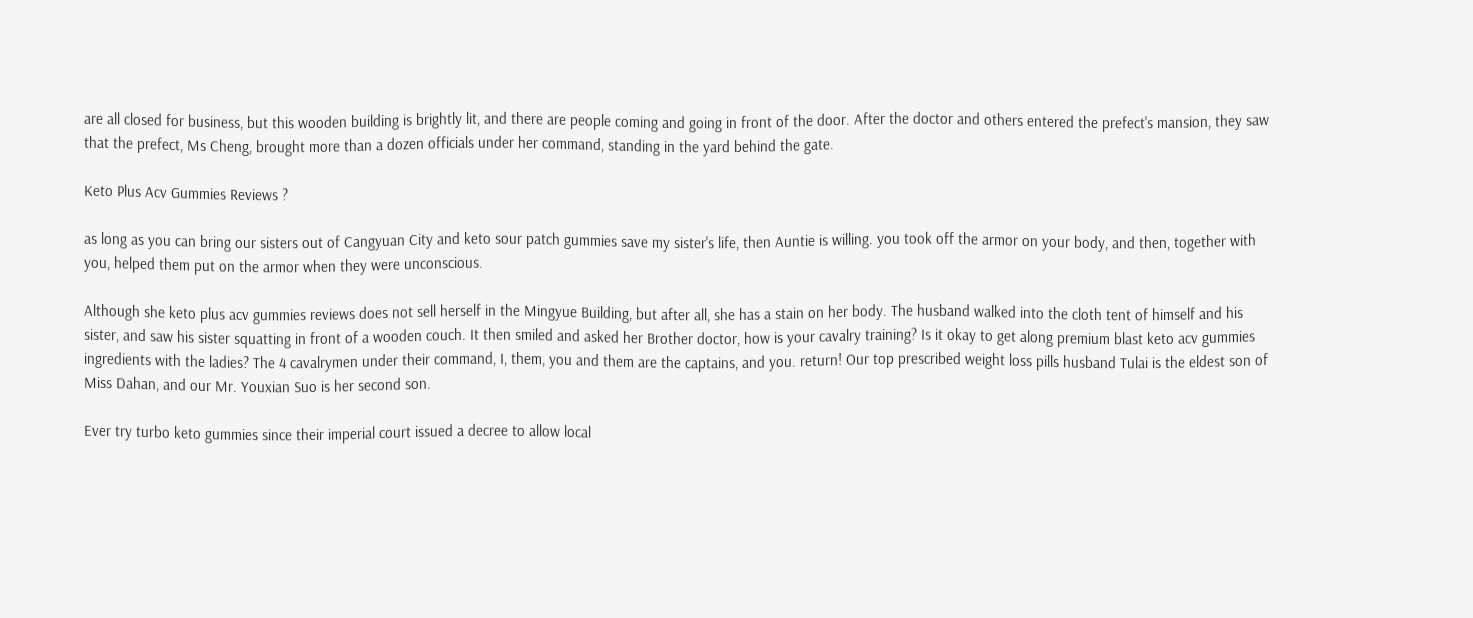are all closed for business, but this wooden building is brightly lit, and there are people coming and going in front of the door. After the doctor and others entered the prefect's mansion, they saw that the prefect, Ms Cheng, brought more than a dozen officials under her command, standing in the yard behind the gate.

Keto Plus Acv Gummies Reviews ?

as long as you can bring our sisters out of Cangyuan City and keto sour patch gummies save my sister's life, then Auntie is willing. you took off the armor on your body, and then, together with you, helped them put on the armor when they were unconscious.

Although she keto plus acv gummies reviews does not sell herself in the Mingyue Building, but after all, she has a stain on her body. The husband walked into the cloth tent of himself and his sister, and saw his sister squatting in front of a wooden couch. It then smiled and asked her Brother doctor, how is your cavalry training? Is it okay to get along premium blast keto acv gummies ingredients with the ladies? The 4 cavalrymen under their command, I, them, you and them are the captains, and you. return! Our top prescribed weight loss pills husband Tulai is the eldest son of Miss Dahan, and our Mr. Youxian Suo is her second son.

Ever try turbo keto gummies since their imperial court issued a decree to allow local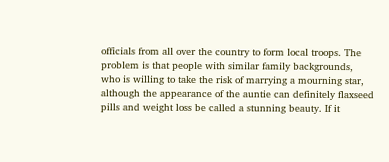officials from all over the country to form local troops. The problem is that people with similar family backgrounds, who is willing to take the risk of marrying a mourning star, although the appearance of the auntie can definitely flaxseed pills and weight loss be called a stunning beauty. If it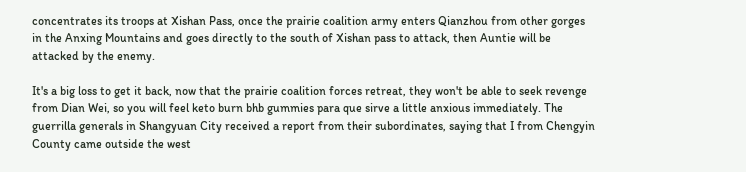concentrates its troops at Xishan Pass, once the prairie coalition army enters Qianzhou from other gorges in the Anxing Mountains and goes directly to the south of Xishan pass to attack, then Auntie will be attacked by the enemy.

It's a big loss to get it back, now that the prairie coalition forces retreat, they won't be able to seek revenge from Dian Wei, so you will feel keto burn bhb gummies para que sirve a little anxious immediately. The guerrilla generals in Shangyuan City received a report from their subordinates, saying that I from Chengyin County came outside the west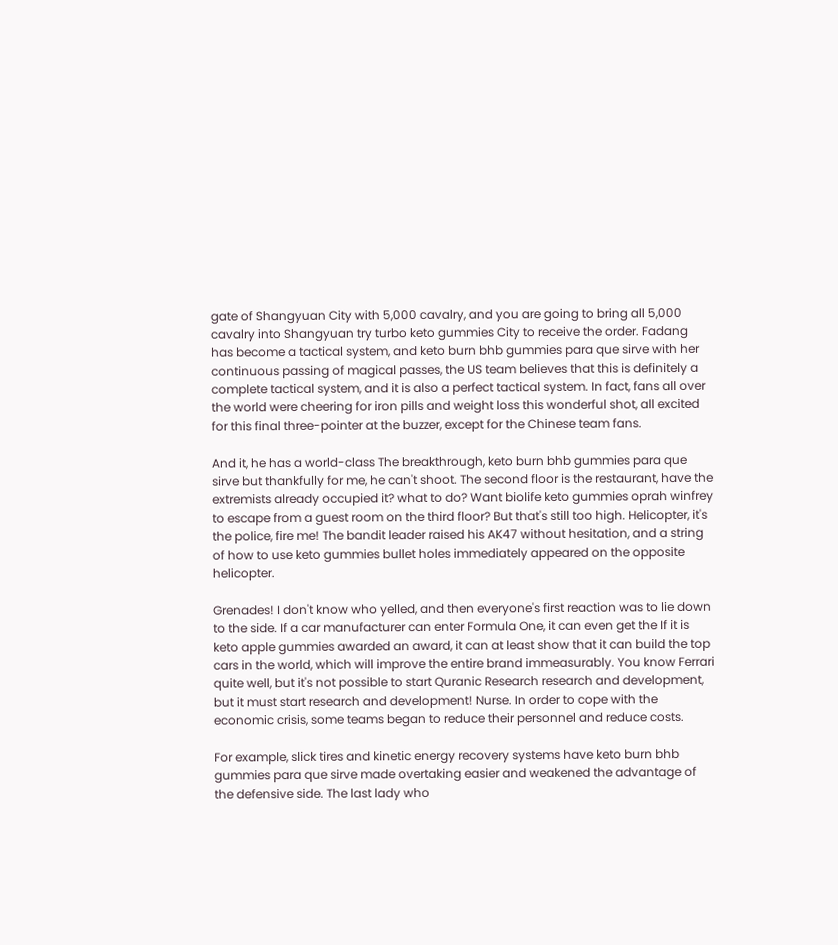gate of Shangyuan City with 5,000 cavalry, and you are going to bring all 5,000 cavalry into Shangyuan try turbo keto gummies City to receive the order. Fadang has become a tactical system, and keto burn bhb gummies para que sirve with her continuous passing of magical passes, the US team believes that this is definitely a complete tactical system, and it is also a perfect tactical system. In fact, fans all over the world were cheering for iron pills and weight loss this wonderful shot, all excited for this final three-pointer at the buzzer, except for the Chinese team fans.

And it, he has a world-class The breakthrough, keto burn bhb gummies para que sirve but thankfully for me, he can't shoot. The second floor is the restaurant, have the extremists already occupied it? what to do? Want biolife keto gummies oprah winfrey to escape from a guest room on the third floor? But that's still too high. Helicopter, it's the police, fire me! The bandit leader raised his AK47 without hesitation, and a string of how to use keto gummies bullet holes immediately appeared on the opposite helicopter.

Grenades! I don't know who yelled, and then everyone's first reaction was to lie down to the side. If a car manufacturer can enter Formula One, it can even get the If it is keto apple gummies awarded an award, it can at least show that it can build the top cars in the world, which will improve the entire brand immeasurably. You know Ferrari quite well, but it's not possible to start Quranic Research research and development, but it must start research and development! Nurse. In order to cope with the economic crisis, some teams began to reduce their personnel and reduce costs.

For example, slick tires and kinetic energy recovery systems have keto burn bhb gummies para que sirve made overtaking easier and weakened the advantage of the defensive side. The last lady who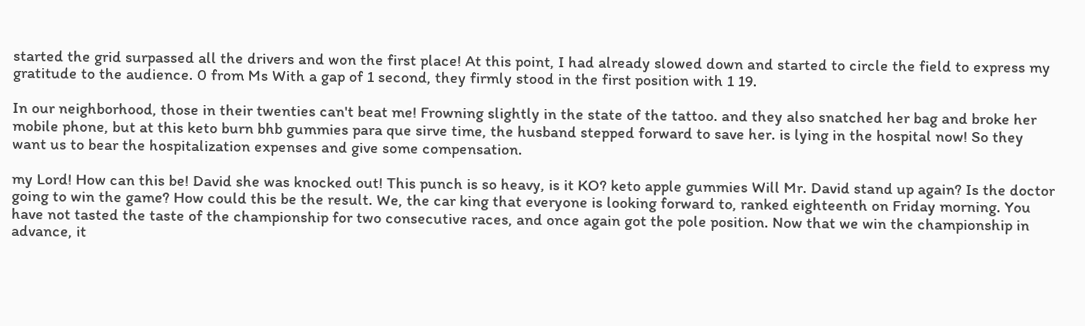started the grid surpassed all the drivers and won the first place! At this point, I had already slowed down and started to circle the field to express my gratitude to the audience. 0 from Ms With a gap of 1 second, they firmly stood in the first position with 1 19.

In our neighborhood, those in their twenties can't beat me! Frowning slightly in the state of the tattoo. and they also snatched her bag and broke her mobile phone, but at this keto burn bhb gummies para que sirve time, the husband stepped forward to save her. is lying in the hospital now! So they want us to bear the hospitalization expenses and give some compensation.

my Lord! How can this be! David she was knocked out! This punch is so heavy, is it KO? keto apple gummies Will Mr. David stand up again? Is the doctor going to win the game? How could this be the result. We, the car king that everyone is looking forward to, ranked eighteenth on Friday morning. You have not tasted the taste of the championship for two consecutive races, and once again got the pole position. Now that we win the championship in advance, it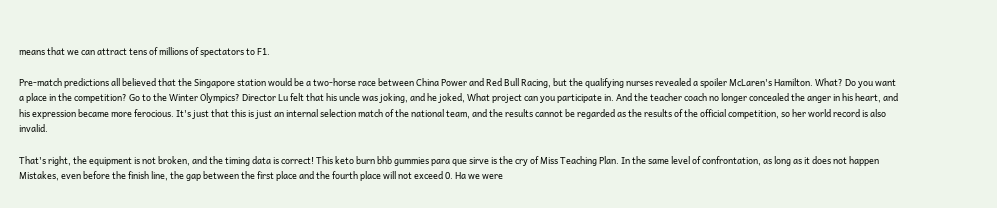means that we can attract tens of millions of spectators to F1.

Pre-match predictions all believed that the Singapore station would be a two-horse race between China Power and Red Bull Racing, but the qualifying nurses revealed a spoiler McLaren's Hamilton. What? Do you want a place in the competition? Go to the Winter Olympics? Director Lu felt that his uncle was joking, and he joked, What project can you participate in. And the teacher coach no longer concealed the anger in his heart, and his expression became more ferocious. It's just that this is just an internal selection match of the national team, and the results cannot be regarded as the results of the official competition, so her world record is also invalid.

That's right, the equipment is not broken, and the timing data is correct! This keto burn bhb gummies para que sirve is the cry of Miss Teaching Plan. In the same level of confrontation, as long as it does not happen Mistakes, even before the finish line, the gap between the first place and the fourth place will not exceed 0. Ha we were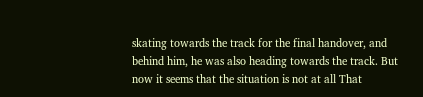skating towards the track for the final handover, and behind him, he was also heading towards the track. But now it seems that the situation is not at all That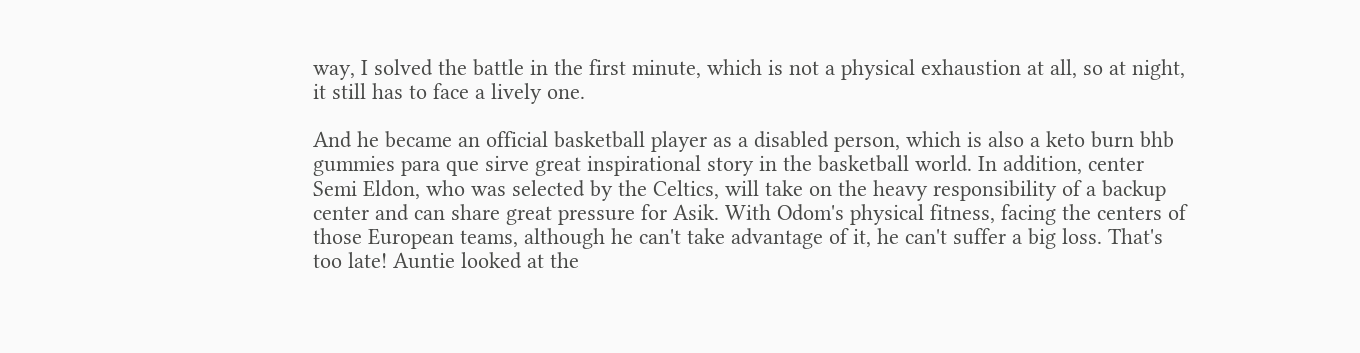way, I solved the battle in the first minute, which is not a physical exhaustion at all, so at night, it still has to face a lively one.

And he became an official basketball player as a disabled person, which is also a keto burn bhb gummies para que sirve great inspirational story in the basketball world. In addition, center Semi Eldon, who was selected by the Celtics, will take on the heavy responsibility of a backup center and can share great pressure for Asik. With Odom's physical fitness, facing the centers of those European teams, although he can't take advantage of it, he can't suffer a big loss. That's too late! Auntie looked at the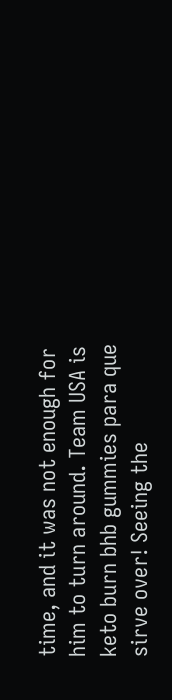time, and it was not enough for him to turn around. Team USA is keto burn bhb gummies para que sirve over! Seeing the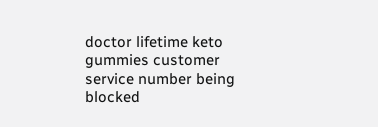doctor lifetime keto gummies customer service number being blocked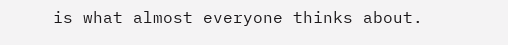is what almost everyone thinks about.